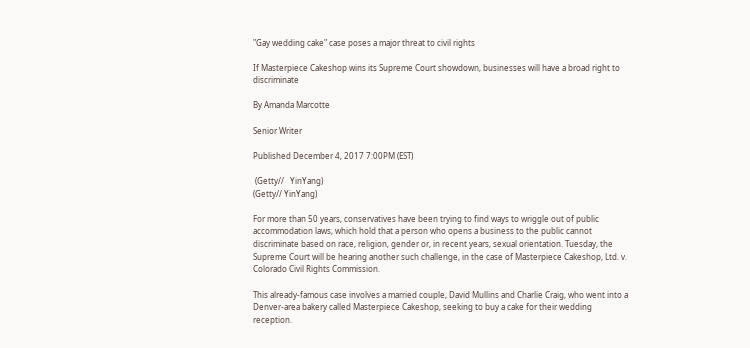"Gay wedding cake" case poses a major threat to civil rights

If Masterpiece Cakeshop wins its Supreme Court showdown, businesses will have a broad right to discriminate

By Amanda Marcotte

Senior Writer

Published December 4, 2017 7:00PM (EST)

 (Getty//   YinYang)
(Getty// YinYang)

For more than 50 years, conservatives have been trying to find ways to wriggle out of public accommodation laws, which hold that a person who opens a business to the public cannot discriminate based on race, religion, gender or, in recent years, sexual orientation. Tuesday, the Supreme Court will be hearing another such challenge, in the case of Masterpiece Cakeshop, Ltd. v. Colorado Civil Rights Commission.

This already-famous case involves a married couple, David Mullins and Charlie Craig, who went into a Denver-area bakery called Masterpiece Cakeshop, seeking to buy a cake for their wedding reception.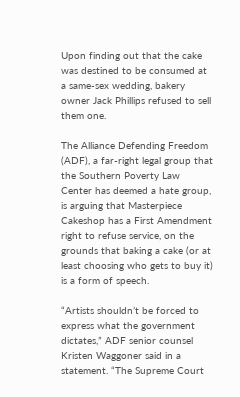Upon finding out that the cake was destined to be consumed at a same-sex wedding, bakery owner Jack Phillips refused to sell them one.

The Alliance Defending Freedom (ADF), a far-right legal group that the Southern Poverty Law Center has deemed a hate group, is arguing that Masterpiece Cakeshop has a First Amendment right to refuse service, on the grounds that baking a cake (or at least choosing who gets to buy it) is a form of speech.

“Artists shouldn’t be forced to express what the government dictates,” ADF senior counsel Kristen Waggoner said in a statement. “The Supreme Court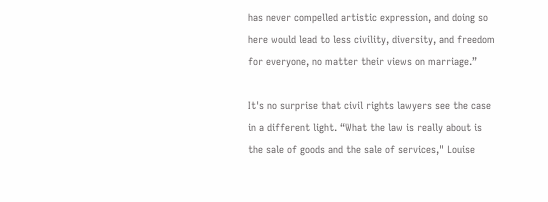has never compelled artistic expression, and doing so here would lead to less civility, diversity, and freedom for everyone, no matter their views on marriage.”

It's no surprise that civil rights lawyers see the case in a different light. “What the law is really about is the sale of goods and the sale of services," Louise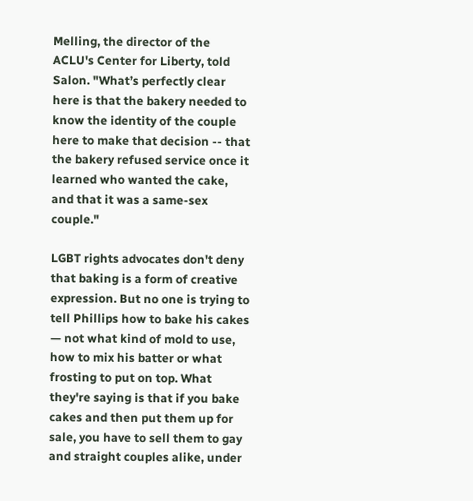Melling, the director of the ACLU's Center for Liberty, told Salon. "What’s perfectly clear here is that the bakery needed to know the identity of the couple here to make that decision -- that the bakery refused service once it learned who wanted the cake, and that it was a same-sex couple."

LGBT rights advocates don't deny that baking is a form of creative expression. But no one is trying to tell Phillips how to bake his cakes — not what kind of mold to use, how to mix his batter or what frosting to put on top. What they're saying is that if you bake cakes and then put them up for sale, you have to sell them to gay and straight couples alike, under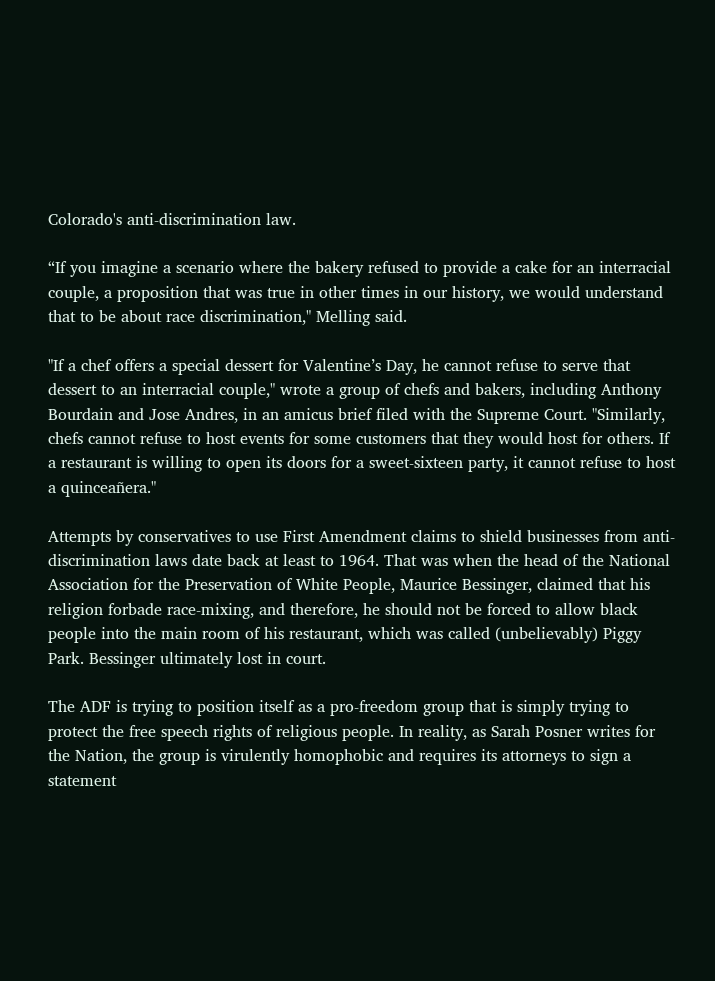Colorado's anti-discrimination law.

“If you imagine a scenario where the bakery refused to provide a cake for an interracial couple, a proposition that was true in other times in our history, we would understand that to be about race discrimination," Melling said.

"If a chef offers a special dessert for Valentine’s Day, he cannot refuse to serve that dessert to an interracial couple," wrote a group of chefs and bakers, including Anthony Bourdain and Jose Andres, in an amicus brief filed with the Supreme Court. "Similarly, chefs cannot refuse to host events for some customers that they would host for others. If a restaurant is willing to open its doors for a sweet-sixteen party, it cannot refuse to host a quinceañera."

Attempts by conservatives to use First Amendment claims to shield businesses from anti-discrimination laws date back at least to 1964. That was when the head of the National Association for the Preservation of White People, Maurice Bessinger, claimed that his religion forbade race-mixing, and therefore, he should not be forced to allow black people into the main room of his restaurant, which was called (unbelievably) Piggy Park. Bessinger ultimately lost in court.

The ADF is trying to position itself as a pro-freedom group that is simply trying to protect the free speech rights of religious people. In reality, as Sarah Posner writes for the Nation, the group is virulently homophobic and requires its attorneys to sign a statement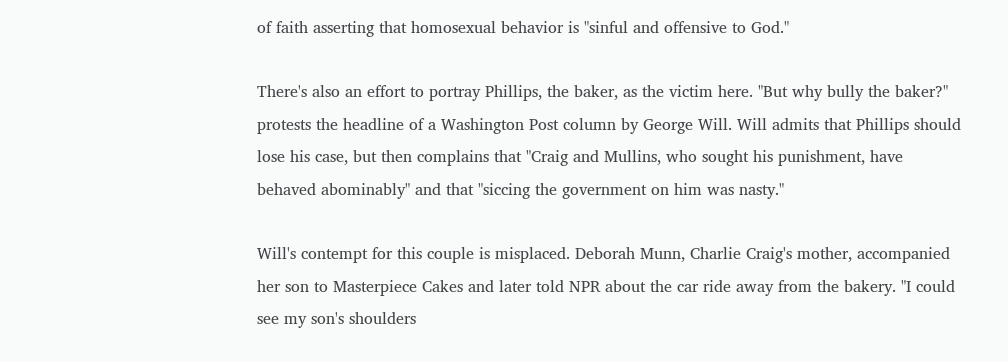of faith asserting that homosexual behavior is "sinful and offensive to God."

There's also an effort to portray Phillips, the baker, as the victim here. "But why bully the baker?" protests the headline of a Washington Post column by George Will. Will admits that Phillips should lose his case, but then complains that "Craig and Mullins, who sought his punishment, have behaved abominably" and that "siccing the government on him was nasty."

Will's contempt for this couple is misplaced. Deborah Munn, Charlie Craig's mother, accompanied her son to Masterpiece Cakes and later told NPR about the car ride away from the bakery. "I could see my son's shoulders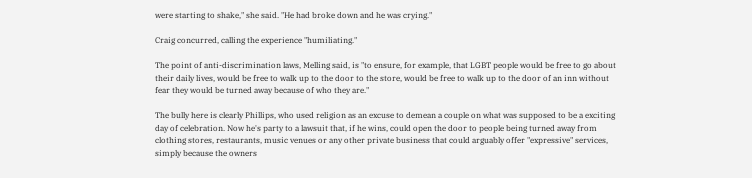were starting to shake," she said. "He had broke down and he was crying."

Craig concurred, calling the experience "humiliating."

The point of anti-discrimination laws, Melling said, is "to ensure, for example, that LGBT people would be free to go about their daily lives, would be free to walk up to the door to the store, would be free to walk up to the door of an inn without fear they would be turned away because of who they are."

The bully here is clearly Phillips, who used religion as an excuse to demean a couple on what was supposed to be a exciting day of celebration. Now he's party to a lawsuit that, if he wins, could open the door to people being turned away from clothing stores, restaurants, music venues or any other private business that could arguably offer "expressive" services, simply because the owners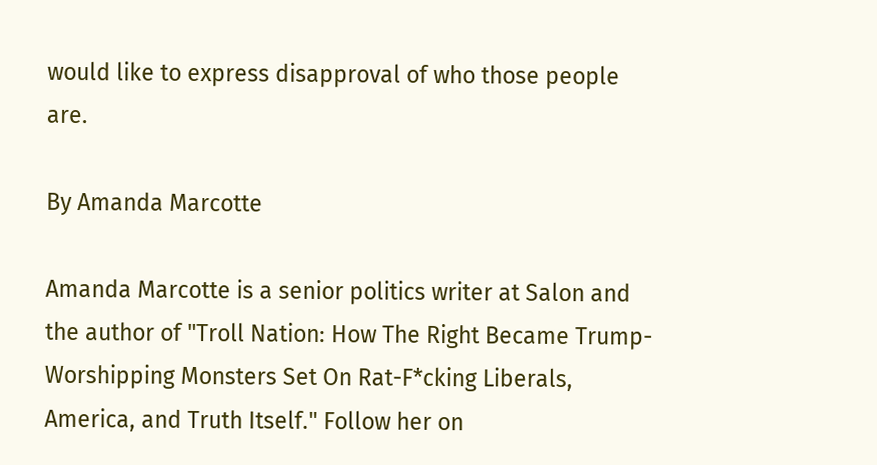would like to express disapproval of who those people are.

By Amanda Marcotte

Amanda Marcotte is a senior politics writer at Salon and the author of "Troll Nation: How The Right Became Trump-Worshipping Monsters Set On Rat-F*cking Liberals, America, and Truth Itself." Follow her on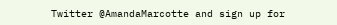Twitter @AmandaMarcotte and sign up for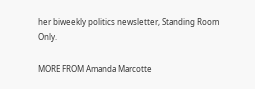her biweekly politics newsletter, Standing Room Only.

MORE FROM Amanda Marcotte